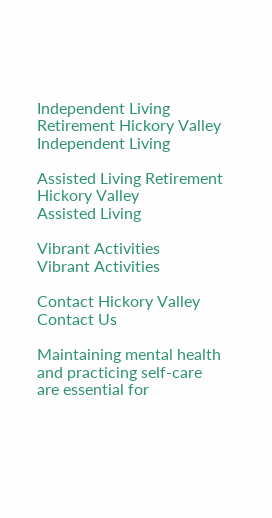Independent Living Retirement Hickory Valley
Independent Living

Assisted Living Retirement Hickory Valley
Assisted Living

Vibrant Activities
Vibrant Activities

Contact Hickory Valley
Contact Us

Maintaining mental health and practicing self-care are essential for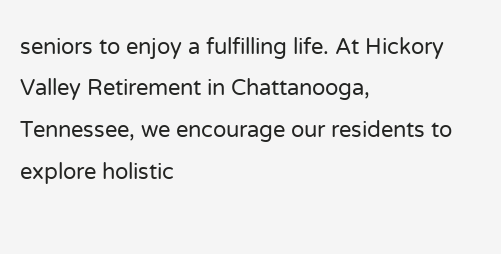seniors to enjoy a fulfilling life. At Hickory Valley Retirement in Chattanooga, Tennessee, we encourage our residents to explore holistic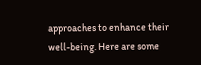approaches to enhance their well-being. Here are some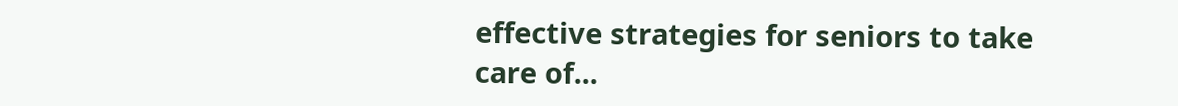effective strategies for seniors to take care of...